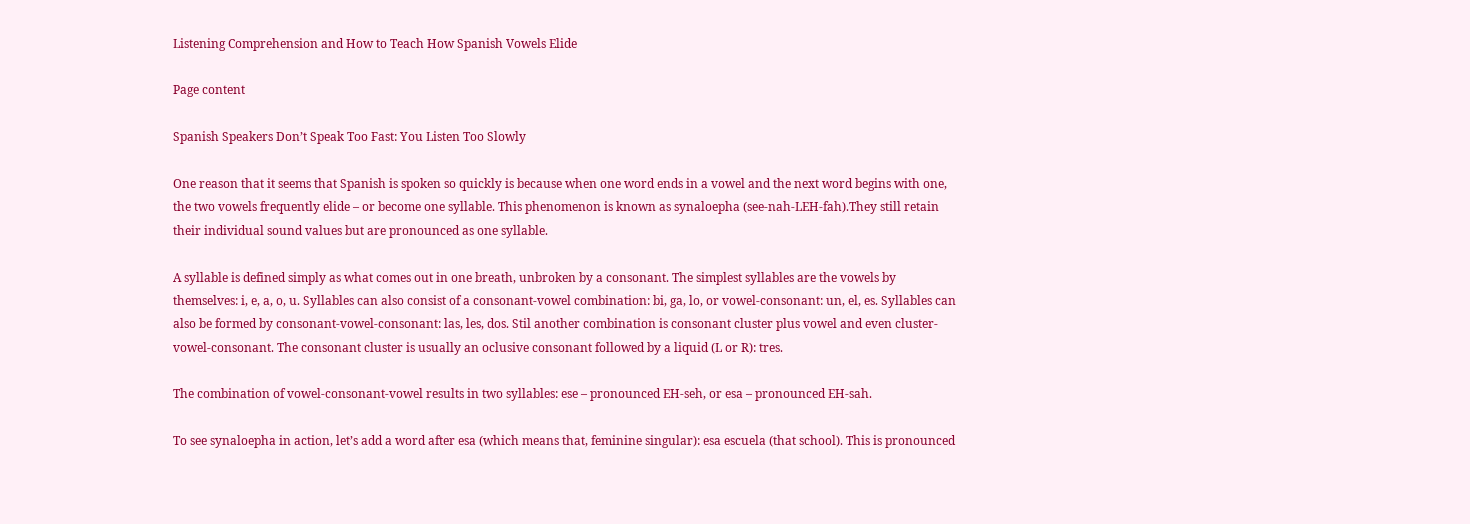Listening Comprehension and How to Teach How Spanish Vowels Elide

Page content

Spanish Speakers Don’t Speak Too Fast: You Listen Too Slowly

One reason that it seems that Spanish is spoken so quickly is because when one word ends in a vowel and the next word begins with one, the two vowels frequently elide – or become one syllable. This phenomenon is known as synaloepha (see-nah-LEH-fah).They still retain their individual sound values but are pronounced as one syllable.

A syllable is defined simply as what comes out in one breath, unbroken by a consonant. The simplest syllables are the vowels by themselves: i, e, a, o, u. Syllables can also consist of a consonant-vowel combination: bi, ga, lo, or vowel-consonant: un, el, es. Syllables can also be formed by consonant-vowel-consonant: las, les, dos. Stil another combination is consonant cluster plus vowel and even cluster-vowel-consonant. The consonant cluster is usually an oclusive consonant followed by a liquid (L or R): tres.

The combination of vowel-consonant-vowel results in two syllables: ese – pronounced EH-seh, or esa – pronounced EH-sah.

To see synaloepha in action, let’s add a word after esa (which means that, feminine singular): esa escuela (that school). This is pronounced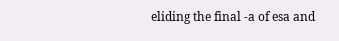eliding the final -a of esa and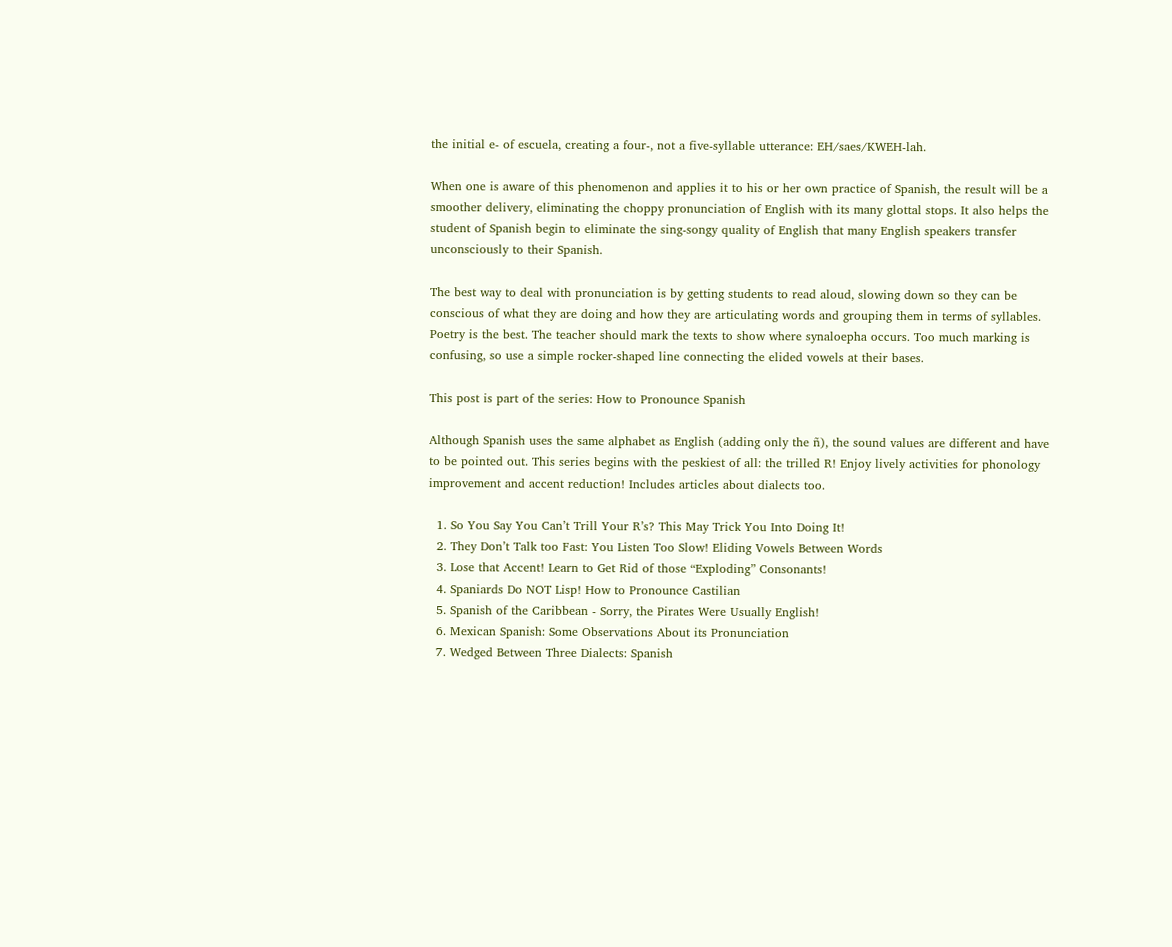the initial e- of escuela, creating a four-, not a five-syllable utterance: EH/saes/KWEH-lah.

When one is aware of this phenomenon and applies it to his or her own practice of Spanish, the result will be a smoother delivery, eliminating the choppy pronunciation of English with its many glottal stops. It also helps the student of Spanish begin to eliminate the sing-songy quality of English that many English speakers transfer unconsciously to their Spanish.

The best way to deal with pronunciation is by getting students to read aloud, slowing down so they can be conscious of what they are doing and how they are articulating words and grouping them in terms of syllables. Poetry is the best. The teacher should mark the texts to show where synaloepha occurs. Too much marking is confusing, so use a simple rocker-shaped line connecting the elided vowels at their bases.

This post is part of the series: How to Pronounce Spanish

Although Spanish uses the same alphabet as English (adding only the ñ), the sound values are different and have to be pointed out. This series begins with the peskiest of all: the trilled R! Enjoy lively activities for phonology improvement and accent reduction! Includes articles about dialects too.

  1. So You Say You Can’t Trill Your R’s? This May Trick You Into Doing It!
  2. They Don’t Talk too Fast: You Listen Too Slow! Eliding Vowels Between Words
  3. Lose that Accent! Learn to Get Rid of those “Exploding” Consonants!
  4. Spaniards Do NOT Lisp! How to Pronounce Castilian
  5. Spanish of the Caribbean - Sorry, the Pirates Were Usually English!
  6. Mexican Spanish: Some Observations About its Pronunciation
  7. Wedged Between Three Dialects: Spanish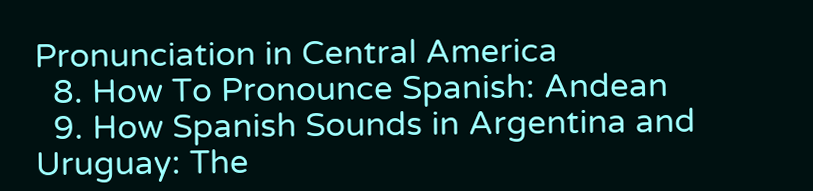Pronunciation in Central America
  8. How To Pronounce Spanish: Andean
  9. How Spanish Sounds in Argentina and Uruguay: The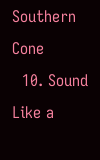Southern Cone
  10. Sound Like a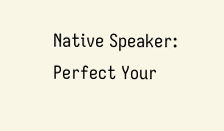Native Speaker: Perfect Your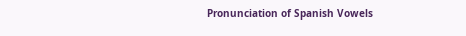Pronunciation of Spanish Vowels